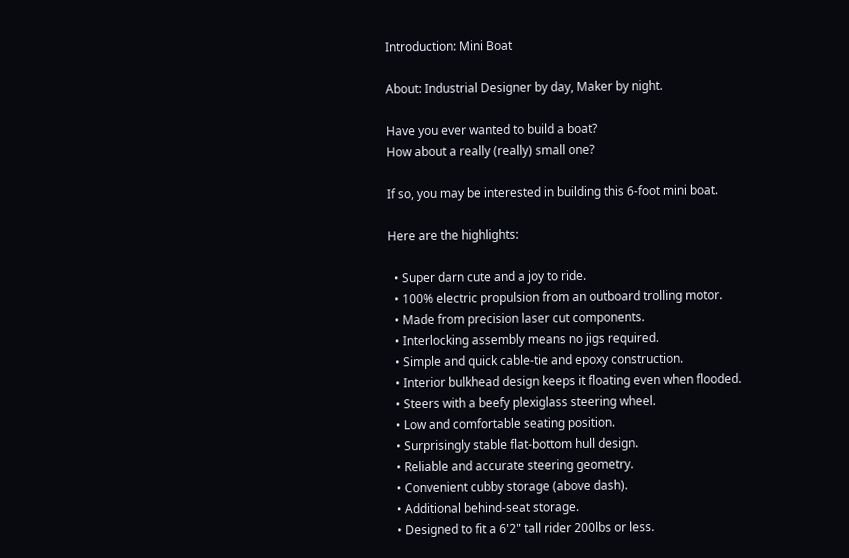Introduction: Mini Boat

About: Industrial Designer by day, Maker by night.

Have you ever wanted to build a boat?
How about a really (really) small one?

If so, you may be interested in building this 6-foot mini boat.

Here are the highlights:

  • Super darn cute and a joy to ride.
  • 100% electric propulsion from an outboard trolling motor.
  • Made from precision laser cut components.
  • Interlocking assembly means no jigs required.
  • Simple and quick cable-tie and epoxy construction.
  • Interior bulkhead design keeps it floating even when flooded.
  • Steers with a beefy plexiglass steering wheel.
  • Low and comfortable seating position.
  • Surprisingly stable flat-bottom hull design.
  • Reliable and accurate steering geometry.
  • Convenient cubby storage (above dash).
  • Additional behind-seat storage.
  • Designed to fit a 6'2" tall rider 200lbs or less.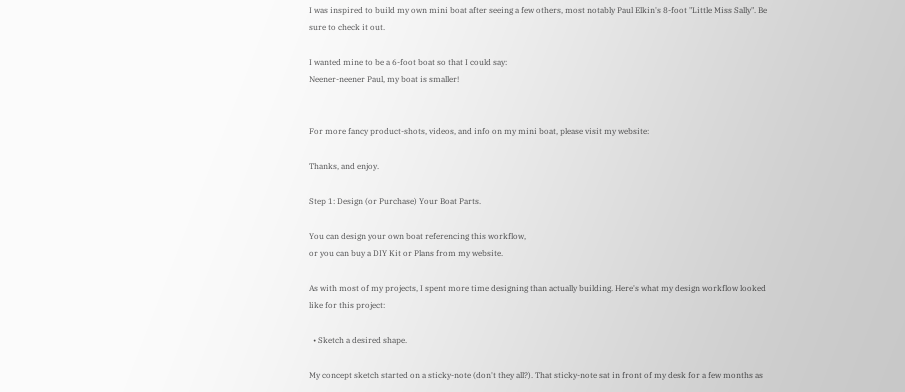I was inspired to build my own mini boat after seeing a few others, most notably Paul Elkin's 8-foot "Little Miss Sally". Be sure to check it out.

I wanted mine to be a 6-foot boat so that I could say:
Neener-neener Paul, my boat is smaller!


For more fancy product-shots, videos, and info on my mini boat, please visit my website:

Thanks, and enjoy.

Step 1: Design (or Purchase) Your Boat Parts.

You can design your own boat referencing this workflow,
or you can buy a DIY Kit or Plans from my website.

As with most of my projects, I spent more time designing than actually building. Here's what my design workflow looked like for this project:

  • Sketch a desired shape.

My concept sketch started on a sticky-note (don't they all?). That sticky-note sat in front of my desk for a few months as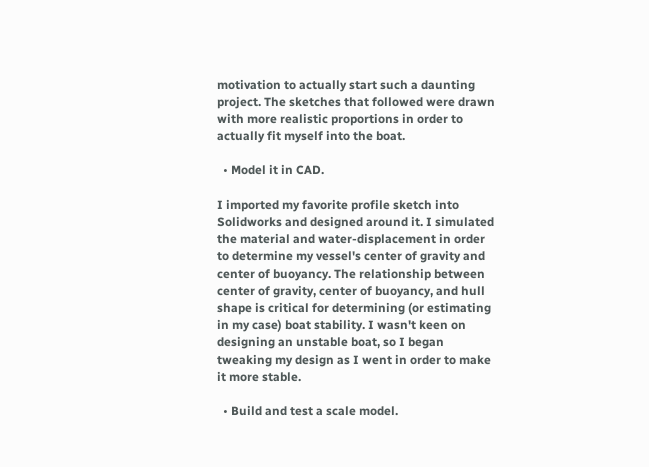motivation to actually start such a daunting project. The sketches that followed were drawn with more realistic proportions in order to actually fit myself into the boat.

  • Model it in CAD.

I imported my favorite profile sketch into Solidworks and designed around it. I simulated the material and water-displacement in order to determine my vessel's center of gravity and center of buoyancy. The relationship between center of gravity, center of buoyancy, and hull shape is critical for determining (or estimating in my case) boat stability. I wasn't keen on designing an unstable boat, so I began tweaking my design as I went in order to make it more stable.

  • Build and test a scale model.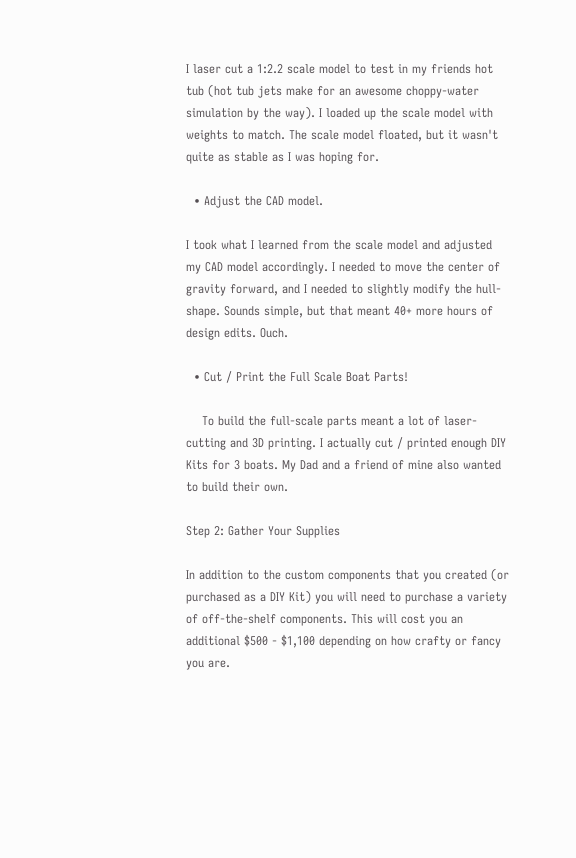I laser cut a 1:2.2 scale model to test in my friends hot tub (hot tub jets make for an awesome choppy-water simulation by the way). I loaded up the scale model with weights to match. The scale model floated, but it wasn't quite as stable as I was hoping for.

  • Adjust the CAD model.

I took what I learned from the scale model and adjusted my CAD model accordingly. I needed to move the center of gravity forward, and I needed to slightly modify the hull-shape. Sounds simple, but that meant 40+ more hours of design edits. Ouch.

  • Cut / Print the Full Scale Boat Parts!

    To build the full-scale parts meant a lot of laser-cutting and 3D printing. I actually cut / printed enough DIY Kits for 3 boats. My Dad and a friend of mine also wanted to build their own.

Step 2: Gather Your Supplies

In addition to the custom components that you created (or purchased as a DIY Kit) you will need to purchase a variety of off-the-shelf components. This will cost you an additional $500 - $1,100 depending on how crafty or fancy you are.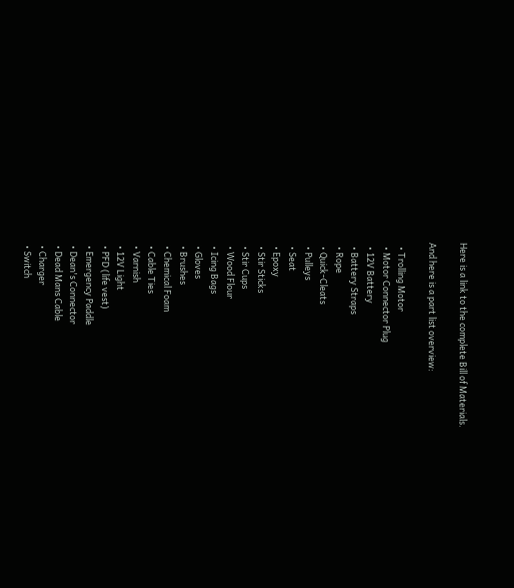Here is a link to the complete Bill of Materials.

And here is a part list overview:

  • Trolling Motor
  • Motor Connector Plug
  • 12V Battery
  • Battery Straps
  • Rope
  • Quick-Cleats
  • Pulleys
  • Seat
  • Epoxy
  • Stir Sticks
  • Stir Cups
  • Wood Flour
  • Icing Bags
  • Gloves
  • Brushes
  • Chemical Foam
  • Cable Ties
  • Varnish
  • 12V Light
  • PFD (life vest)
  • Emergency Paddle
  • Dean's Connector
  • Dead Mans Cable
  • Charger
  • Switch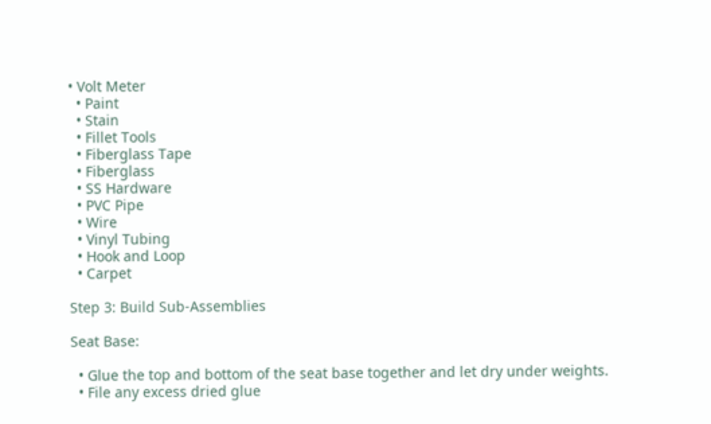• Volt Meter
  • Paint
  • Stain
  • Fillet Tools
  • Fiberglass Tape
  • Fiberglass
  • SS Hardware
  • PVC Pipe
  • Wire
  • Vinyl Tubing
  • Hook and Loop
  • Carpet

Step 3: Build Sub-Assemblies

Seat Base:

  • Glue the top and bottom of the seat base together and let dry under weights.
  • File any excess dried glue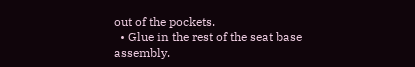out of the pockets.
  • Glue in the rest of the seat base assembly.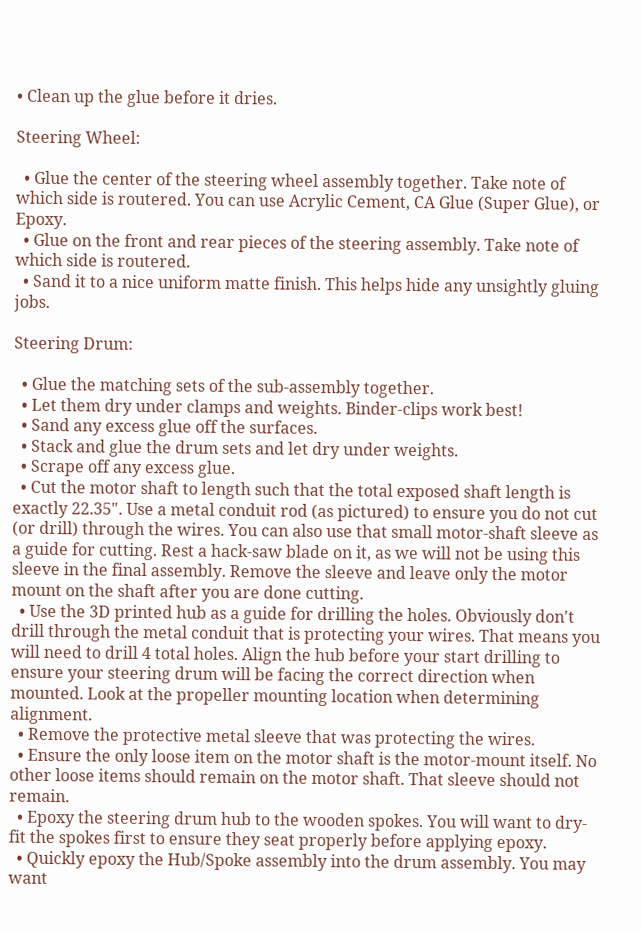• Clean up the glue before it dries.

Steering Wheel:

  • Glue the center of the steering wheel assembly together. Take note of which side is routered. You can use Acrylic Cement, CA Glue (Super Glue), or Epoxy.
  • Glue on the front and rear pieces of the steering assembly. Take note of which side is routered.
  • Sand it to a nice uniform matte finish. This helps hide any unsightly gluing jobs.

Steering Drum:

  • Glue the matching sets of the sub-assembly together.
  • Let them dry under clamps and weights. Binder-clips work best!
  • Sand any excess glue off the surfaces.
  • Stack and glue the drum sets and let dry under weights.
  • Scrape off any excess glue.
  • Cut the motor shaft to length such that the total exposed shaft length is exactly 22.35". Use a metal conduit rod (as pictured) to ensure you do not cut (or drill) through the wires. You can also use that small motor-shaft sleeve as a guide for cutting. Rest a hack-saw blade on it, as we will not be using this sleeve in the final assembly. Remove the sleeve and leave only the motor mount on the shaft after you are done cutting.
  • Use the 3D printed hub as a guide for drilling the holes. Obviously don't drill through the metal conduit that is protecting your wires. That means you will need to drill 4 total holes. Align the hub before your start drilling to ensure your steering drum will be facing the correct direction when mounted. Look at the propeller mounting location when determining alignment.
  • Remove the protective metal sleeve that was protecting the wires.
  • Ensure the only loose item on the motor shaft is the motor-mount itself. No other loose items should remain on the motor shaft. That sleeve should not remain.
  • Epoxy the steering drum hub to the wooden spokes. You will want to dry-fit the spokes first to ensure they seat properly before applying epoxy.
  • Quickly epoxy the Hub/Spoke assembly into the drum assembly. You may want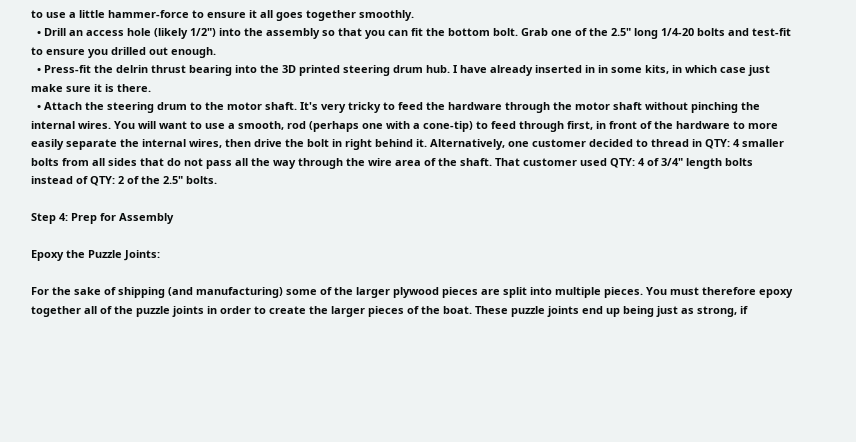to use a little hammer-force to ensure it all goes together smoothly.
  • Drill an access hole (likely 1/2") into the assembly so that you can fit the bottom bolt. Grab one of the 2.5" long 1/4-20 bolts and test-fit to ensure you drilled out enough.
  • Press-fit the delrin thrust bearing into the 3D printed steering drum hub. I have already inserted in in some kits, in which case just make sure it is there.
  • Attach the steering drum to the motor shaft. It's very tricky to feed the hardware through the motor shaft without pinching the internal wires. You will want to use a smooth, rod (perhaps one with a cone-tip) to feed through first, in front of the hardware to more easily separate the internal wires, then drive the bolt in right behind it. Alternatively, one customer decided to thread in QTY: 4 smaller bolts from all sides that do not pass all the way through the wire area of the shaft. That customer used QTY: 4 of 3/4" length bolts instead of QTY: 2 of the 2.5" bolts.

Step 4: Prep for Assembly

Epoxy the Puzzle Joints:

For the sake of shipping (and manufacturing) some of the larger plywood pieces are split into multiple pieces. You must therefore epoxy together all of the puzzle joints in order to create the larger pieces of the boat. These puzzle joints end up being just as strong, if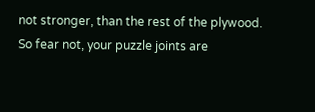not stronger, than the rest of the plywood. So fear not, your puzzle joints are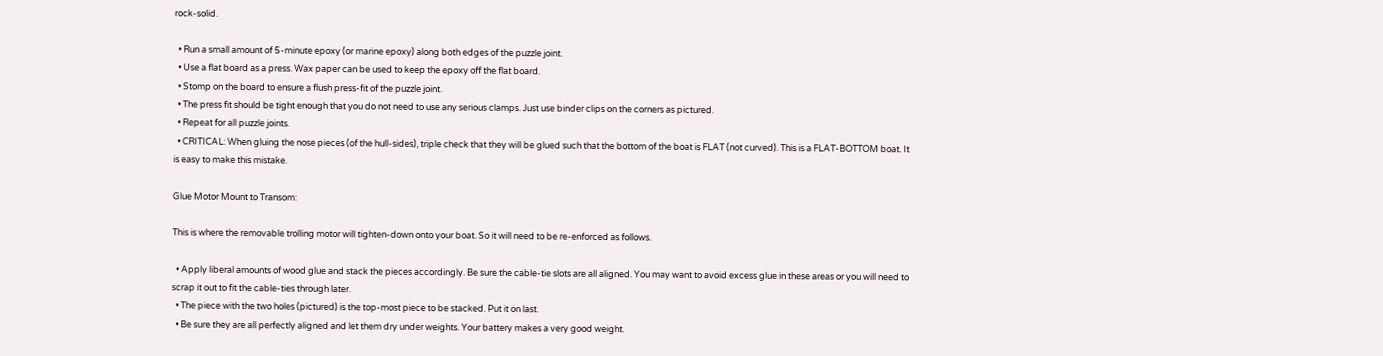rock-solid.

  • Run a small amount of 5-minute epoxy (or marine epoxy) along both edges of the puzzle joint.
  • Use a flat board as a press. Wax paper can be used to keep the epoxy off the flat board.
  • Stomp on the board to ensure a flush press-fit of the puzzle joint.
  • The press fit should be tight enough that you do not need to use any serious clamps. Just use binder clips on the corners as pictured.
  • Repeat for all puzzle joints.
  • CRITICAL: When gluing the nose pieces (of the hull-sides), triple check that they will be glued such that the bottom of the boat is FLAT (not curved). This is a FLAT-BOTTOM boat. It is easy to make this mistake.

Glue Motor Mount to Transom:

This is where the removable trolling motor will tighten-down onto your boat. So it will need to be re-enforced as follows.

  • Apply liberal amounts of wood glue and stack the pieces accordingly. Be sure the cable-tie slots are all aligned. You may want to avoid excess glue in these areas or you will need to scrap it out to fit the cable-ties through later.
  • The piece with the two holes (pictured) is the top-most piece to be stacked. Put it on last.
  • Be sure they are all perfectly aligned and let them dry under weights. Your battery makes a very good weight.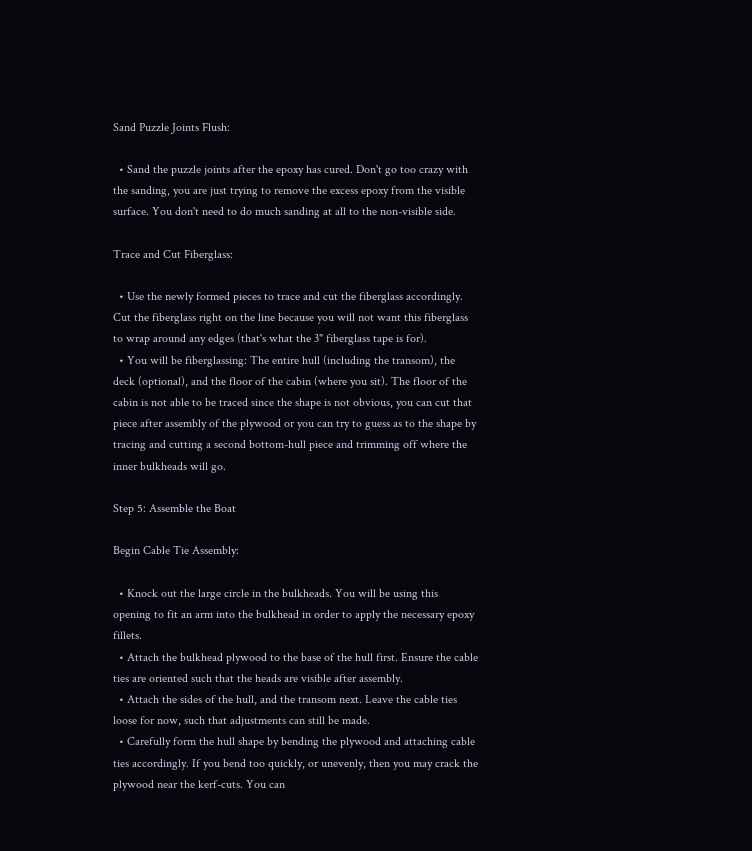Sand Puzzle Joints Flush:

  • Sand the puzzle joints after the epoxy has cured. Don't go too crazy with the sanding, you are just trying to remove the excess epoxy from the visible surface. You don't need to do much sanding at all to the non-visible side.

Trace and Cut Fiberglass:

  • Use the newly formed pieces to trace and cut the fiberglass accordingly. Cut the fiberglass right on the line because you will not want this fiberglass to wrap around any edges (that's what the 3" fiberglass tape is for).
  • You will be fiberglassing: The entire hull (including the transom), the deck (optional), and the floor of the cabin (where you sit). The floor of the cabin is not able to be traced since the shape is not obvious, you can cut that piece after assembly of the plywood or you can try to guess as to the shape by tracing and cutting a second bottom-hull piece and trimming off where the inner bulkheads will go.

Step 5: Assemble the Boat

Begin Cable Tie Assembly:

  • Knock out the large circle in the bulkheads. You will be using this opening to fit an arm into the bulkhead in order to apply the necessary epoxy fillets.
  • Attach the bulkhead plywood to the base of the hull first. Ensure the cable ties are oriented such that the heads are visible after assembly.
  • Attach the sides of the hull, and the transom next. Leave the cable ties loose for now, such that adjustments can still be made.
  • Carefully form the hull shape by bending the plywood and attaching cable ties accordingly. If you bend too quickly, or unevenly, then you may crack the plywood near the kerf-cuts. You can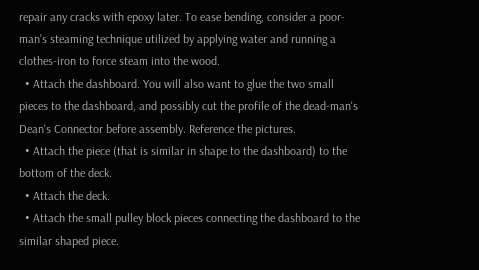repair any cracks with epoxy later. To ease bending, consider a poor-man's steaming technique utilized by applying water and running a clothes-iron to force steam into the wood.
  • Attach the dashboard. You will also want to glue the two small pieces to the dashboard, and possibly cut the profile of the dead-man's Dean's Connector before assembly. Reference the pictures.
  • Attach the piece (that is similar in shape to the dashboard) to the bottom of the deck.
  • Attach the deck.
  • Attach the small pulley block pieces connecting the dashboard to the similar shaped piece.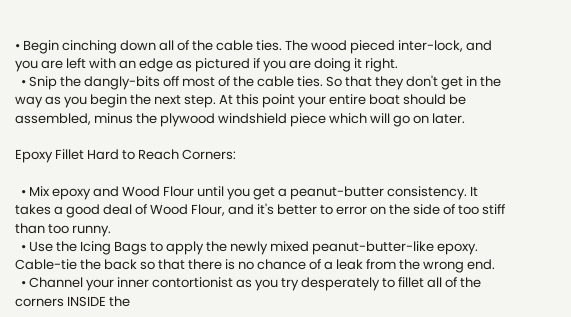• Begin cinching down all of the cable ties. The wood pieced inter-lock, and you are left with an edge as pictured if you are doing it right.
  • Snip the dangly-bits off most of the cable ties. So that they don't get in the way as you begin the next step. At this point your entire boat should be assembled, minus the plywood windshield piece which will go on later.

Epoxy Fillet Hard to Reach Corners:

  • Mix epoxy and Wood Flour until you get a peanut-butter consistency. It takes a good deal of Wood Flour, and it's better to error on the side of too stiff than too runny.
  • Use the Icing Bags to apply the newly mixed peanut-butter-like epoxy. Cable-tie the back so that there is no chance of a leak from the wrong end.
  • Channel your inner contortionist as you try desperately to fillet all of the corners INSIDE the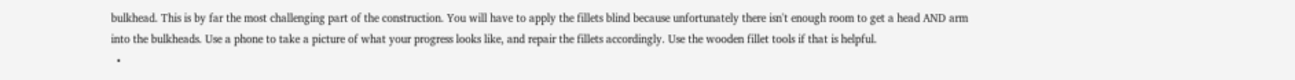bulkhead. This is by far the most challenging part of the construction. You will have to apply the fillets blind because unfortunately there isn't enough room to get a head AND arm into the bulkheads. Use a phone to take a picture of what your progress looks like, and repair the fillets accordingly. Use the wooden fillet tools if that is helpful.
  •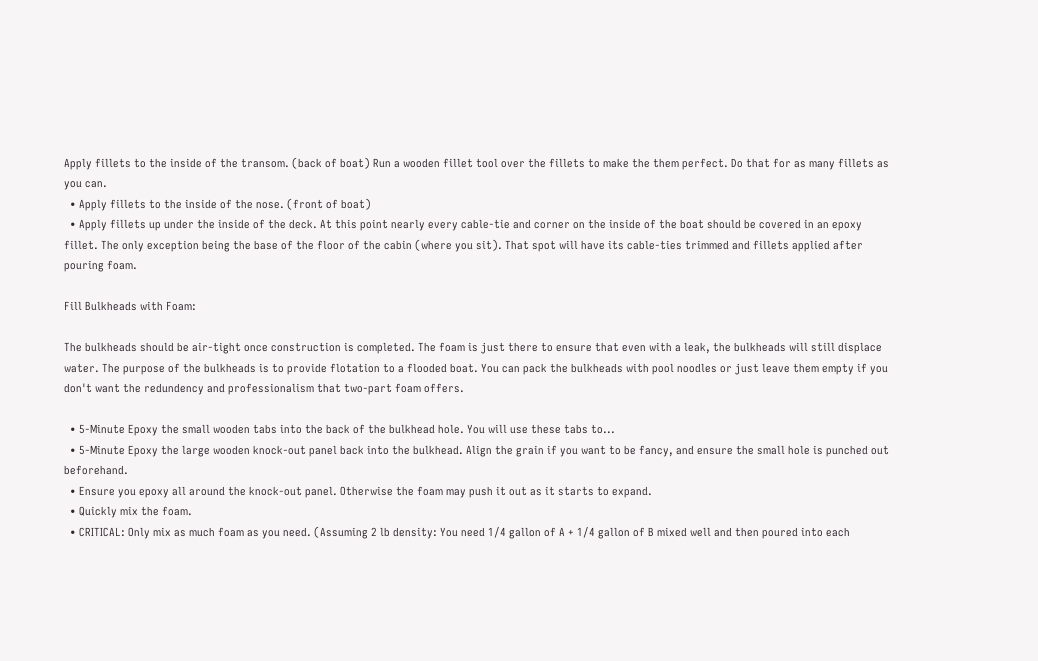Apply fillets to the inside of the transom. (back of boat) Run a wooden fillet tool over the fillets to make the them perfect. Do that for as many fillets as you can.
  • Apply fillets to the inside of the nose. (front of boat)
  • Apply fillets up under the inside of the deck. At this point nearly every cable-tie and corner on the inside of the boat should be covered in an epoxy fillet. The only exception being the base of the floor of the cabin (where you sit). That spot will have its cable-ties trimmed and fillets applied after pouring foam.

Fill Bulkheads with Foam:

The bulkheads should be air-tight once construction is completed. The foam is just there to ensure that even with a leak, the bulkheads will still displace water. The purpose of the bulkheads is to provide flotation to a flooded boat. You can pack the bulkheads with pool noodles or just leave them empty if you don't want the redundency and professionalism that two-part foam offers.

  • 5-Minute Epoxy the small wooden tabs into the back of the bulkhead hole. You will use these tabs to...
  • 5-Minute Epoxy the large wooden knock-out panel back into the bulkhead. Align the grain if you want to be fancy, and ensure the small hole is punched out beforehand.
  • Ensure you epoxy all around the knock-out panel. Otherwise the foam may push it out as it starts to expand.
  • Quickly mix the foam.
  • CRITICAL: Only mix as much foam as you need. (Assuming 2 lb density: You need 1/4 gallon of A + 1/4 gallon of B mixed well and then poured into each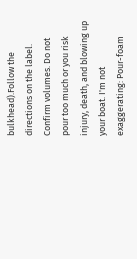bulkhead).Follow the directions on the label. Confirm volumes. Do not pour too much or you risk injury, death, and blowing up your boat. I'm not exaggerating: Pour-foam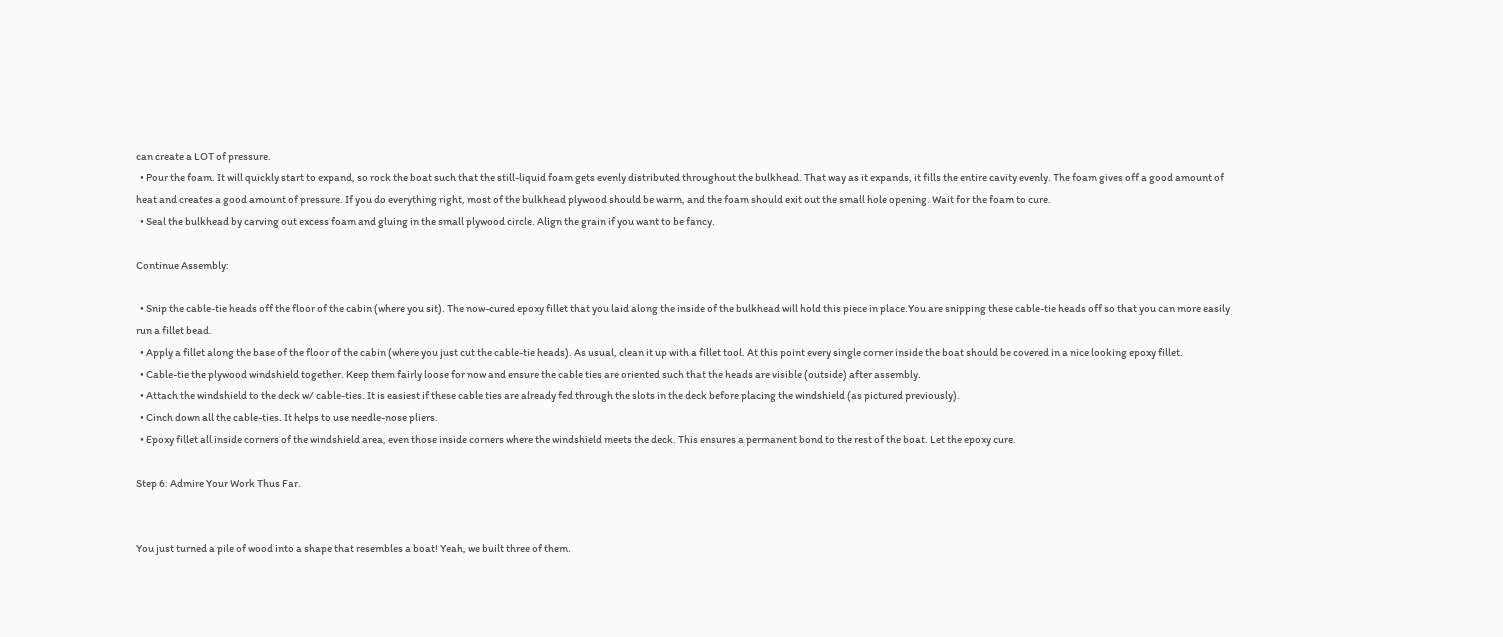can create a LOT of pressure.
  • Pour the foam. It will quickly start to expand, so rock the boat such that the still-liquid foam gets evenly distributed throughout the bulkhead. That way as it expands, it fills the entire cavity evenly. The foam gives off a good amount of heat and creates a good amount of pressure. If you do everything right, most of the bulkhead plywood should be warm, and the foam should exit out the small hole opening. Wait for the foam to cure.
  • Seal the bulkhead by carving out excess foam and gluing in the small plywood circle. Align the grain if you want to be fancy.

Continue Assembly:

  • Snip the cable-tie heads off the floor of the cabin (where you sit). The now-cured epoxy fillet that you laid along the inside of the bulkhead will hold this piece in place.You are snipping these cable-tie heads off so that you can more easily run a fillet bead.
  • Apply a fillet along the base of the floor of the cabin (where you just cut the cable-tie heads). As usual, clean it up with a fillet tool. At this point every single corner inside the boat should be covered in a nice looking epoxy fillet.
  • Cable-tie the plywood windshield together. Keep them fairly loose for now and ensure the cable ties are oriented such that the heads are visible (outside) after assembly.
  • Attach the windshield to the deck w/ cable-ties. It is easiest if these cable ties are already fed through the slots in the deck before placing the windshield (as pictured previously).
  • Cinch down all the cable-ties. It helps to use needle-nose pliers.
  • Epoxy fillet all inside corners of the windshield area, even those inside corners where the windshield meets the deck. This ensures a permanent bond to the rest of the boat. Let the epoxy cure.

Step 6: Admire Your Work Thus Far.


You just turned a pile of wood into a shape that resembles a boat! Yeah, we built three of them.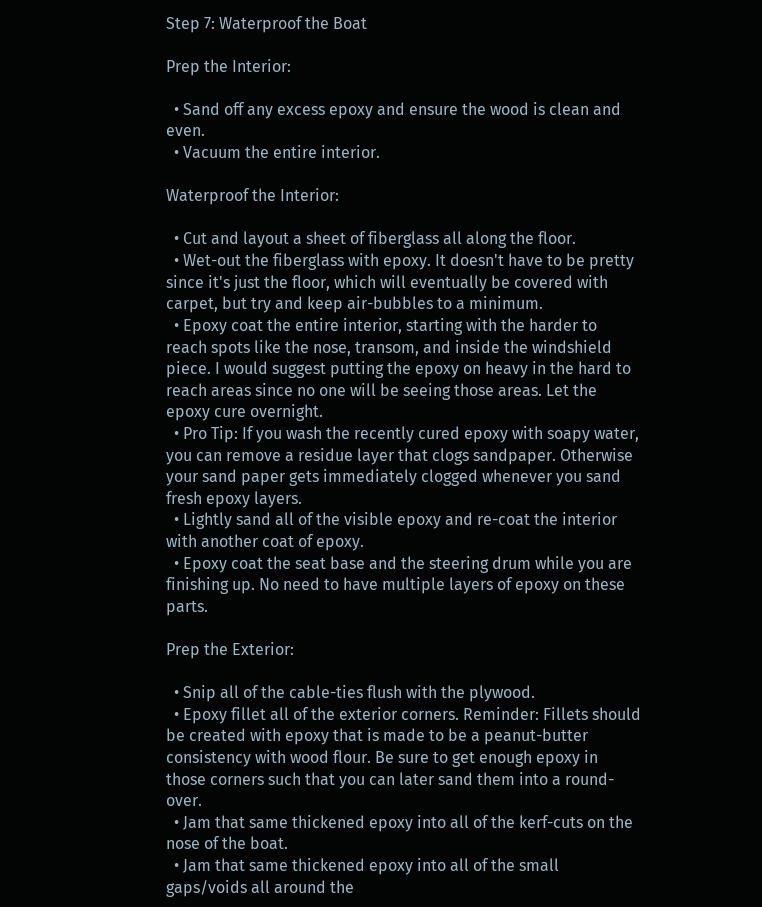Step 7: Waterproof the Boat

Prep the Interior:

  • Sand off any excess epoxy and ensure the wood is clean and even.
  • Vacuum the entire interior.

Waterproof the Interior:

  • Cut and layout a sheet of fiberglass all along the floor.
  • Wet-out the fiberglass with epoxy. It doesn't have to be pretty since it's just the floor, which will eventually be covered with carpet, but try and keep air-bubbles to a minimum.
  • Epoxy coat the entire interior, starting with the harder to reach spots like the nose, transom, and inside the windshield piece. I would suggest putting the epoxy on heavy in the hard to reach areas since no one will be seeing those areas. Let the epoxy cure overnight.
  • Pro Tip: If you wash the recently cured epoxy with soapy water, you can remove a residue layer that clogs sandpaper. Otherwise your sand paper gets immediately clogged whenever you sand fresh epoxy layers.
  • Lightly sand all of the visible epoxy and re-coat the interior with another coat of epoxy.
  • Epoxy coat the seat base and the steering drum while you are finishing up. No need to have multiple layers of epoxy on these parts.

Prep the Exterior:

  • Snip all of the cable-ties flush with the plywood.
  • Epoxy fillet all of the exterior corners. Reminder: Fillets should be created with epoxy that is made to be a peanut-butter consistency with wood flour. Be sure to get enough epoxy in those corners such that you can later sand them into a round-over.
  • Jam that same thickened epoxy into all of the kerf-cuts on the nose of the boat.
  • Jam that same thickened epoxy into all of the small gaps/voids all around the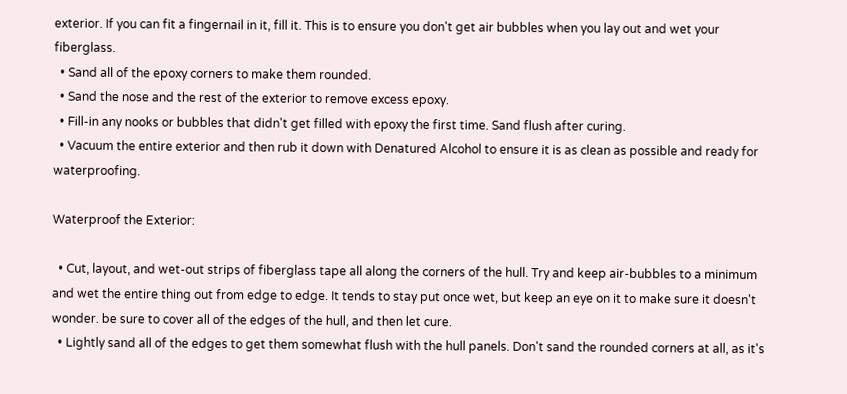exterior. If you can fit a fingernail in it, fill it. This is to ensure you don't get air bubbles when you lay out and wet your fiberglass.
  • Sand all of the epoxy corners to make them rounded.
  • Sand the nose and the rest of the exterior to remove excess epoxy.
  • Fill-in any nooks or bubbles that didn't get filled with epoxy the first time. Sand flush after curing.
  • Vacuum the entire exterior and then rub it down with Denatured Alcohol to ensure it is as clean as possible and ready for waterproofing.

Waterproof the Exterior:

  • Cut, layout, and wet-out strips of fiberglass tape all along the corners of the hull. Try and keep air-bubbles to a minimum and wet the entire thing out from edge to edge. It tends to stay put once wet, but keep an eye on it to make sure it doesn't wonder. be sure to cover all of the edges of the hull, and then let cure.
  • Lightly sand all of the edges to get them somewhat flush with the hull panels. Don't sand the rounded corners at all, as it's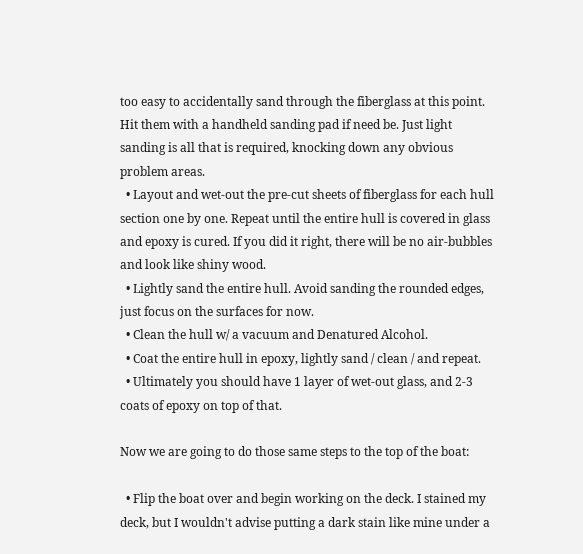too easy to accidentally sand through the fiberglass at this point. Hit them with a handheld sanding pad if need be. Just light sanding is all that is required, knocking down any obvious problem areas.
  • Layout and wet-out the pre-cut sheets of fiberglass for each hull section one by one. Repeat until the entire hull is covered in glass and epoxy is cured. If you did it right, there will be no air-bubbles and look like shiny wood.
  • Lightly sand the entire hull. Avoid sanding the rounded edges, just focus on the surfaces for now.
  • Clean the hull w/ a vacuum and Denatured Alcohol.
  • Coat the entire hull in epoxy, lightly sand / clean / and repeat.
  • Ultimately you should have 1 layer of wet-out glass, and 2-3 coats of epoxy on top of that.

Now we are going to do those same steps to the top of the boat:

  • Flip the boat over and begin working on the deck. I stained my deck, but I wouldn't advise putting a dark stain like mine under a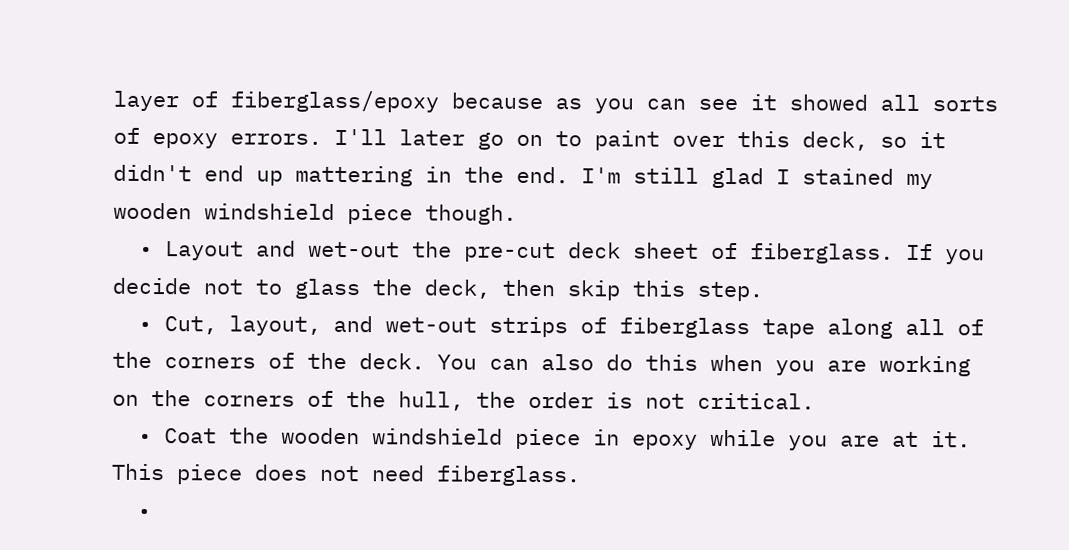layer of fiberglass/epoxy because as you can see it showed all sorts of epoxy errors. I'll later go on to paint over this deck, so it didn't end up mattering in the end. I'm still glad I stained my wooden windshield piece though.
  • Layout and wet-out the pre-cut deck sheet of fiberglass. If you decide not to glass the deck, then skip this step.
  • Cut, layout, and wet-out strips of fiberglass tape along all of the corners of the deck. You can also do this when you are working on the corners of the hull, the order is not critical.
  • Coat the wooden windshield piece in epoxy while you are at it. This piece does not need fiberglass.
  •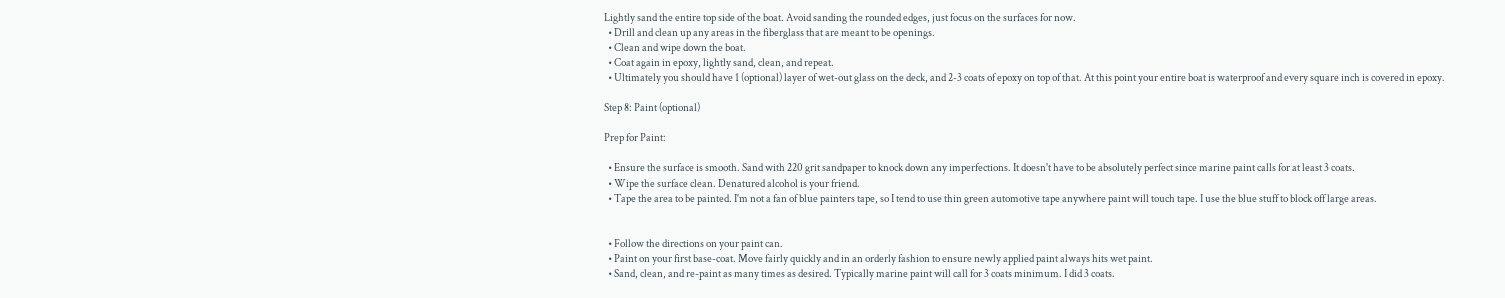Lightly sand the entire top side of the boat. Avoid sanding the rounded edges, just focus on the surfaces for now.
  • Drill and clean up any areas in the fiberglass that are meant to be openings.
  • Clean and wipe down the boat.
  • Coat again in epoxy, lightly sand, clean, and repeat.
  • Ultimately you should have 1 (optional) layer of wet-out glass on the deck, and 2-3 coats of epoxy on top of that. At this point your entire boat is waterproof and every square inch is covered in epoxy.

Step 8: Paint (optional)

Prep for Paint:

  • Ensure the surface is smooth. Sand with 220 grit sandpaper to knock down any imperfections. It doesn't have to be absolutely perfect since marine paint calls for at least 3 coats.
  • Wipe the surface clean. Denatured alcohol is your friend.
  • Tape the area to be painted. I'm not a fan of blue painters tape, so I tend to use thin green automotive tape anywhere paint will touch tape. I use the blue stuff to block off large areas.


  • Follow the directions on your paint can.
  • Paint on your first base-coat. Move fairly quickly and in an orderly fashion to ensure newly applied paint always hits wet paint.
  • Sand, clean, and re-paint as many times as desired. Typically marine paint will call for 3 coats minimum. I did 3 coats.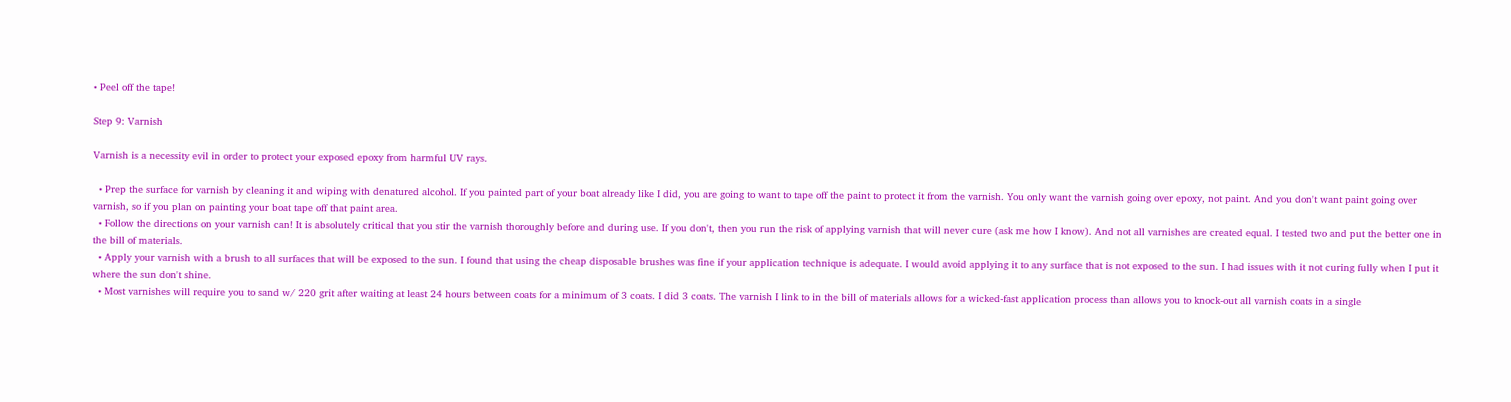• Peel off the tape!

Step 9: Varnish

Varnish is a necessity evil in order to protect your exposed epoxy from harmful UV rays.

  • Prep the surface for varnish by cleaning it and wiping with denatured alcohol. If you painted part of your boat already like I did, you are going to want to tape off the paint to protect it from the varnish. You only want the varnish going over epoxy, not paint. And you don't want paint going over varnish, so if you plan on painting your boat tape off that paint area.
  • Follow the directions on your varnish can! It is absolutely critical that you stir the varnish thoroughly before and during use. If you don't, then you run the risk of applying varnish that will never cure (ask me how I know). And not all varnishes are created equal. I tested two and put the better one in the bill of materials.
  • Apply your varnish with a brush to all surfaces that will be exposed to the sun. I found that using the cheap disposable brushes was fine if your application technique is adequate. I would avoid applying it to any surface that is not exposed to the sun. I had issues with it not curing fully when I put it where the sun don't shine.
  • Most varnishes will require you to sand w/ 220 grit after waiting at least 24 hours between coats for a minimum of 3 coats. I did 3 coats. The varnish I link to in the bill of materials allows for a wicked-fast application process than allows you to knock-out all varnish coats in a single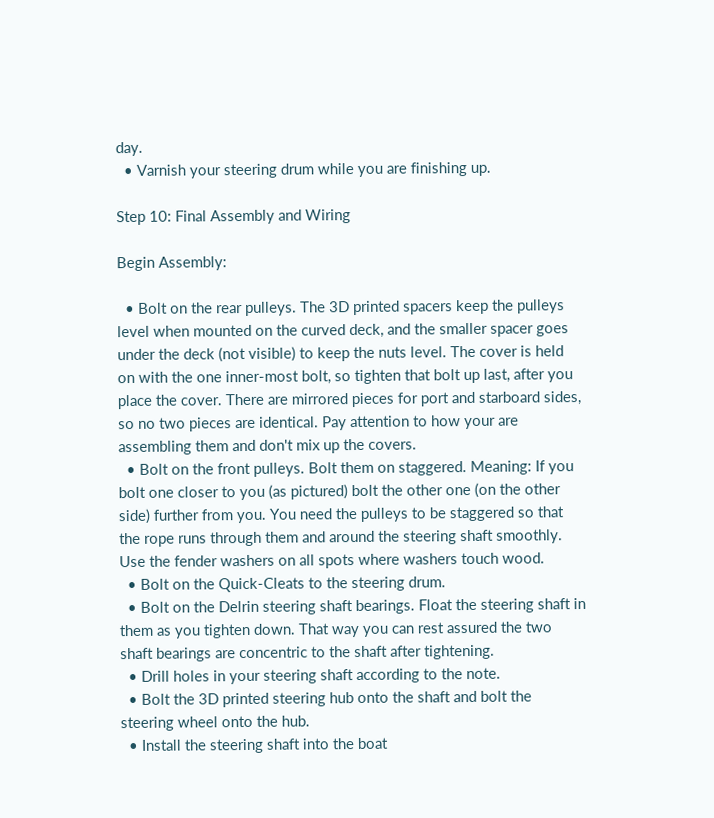day.
  • Varnish your steering drum while you are finishing up.

Step 10: Final Assembly and Wiring

Begin Assembly:

  • Bolt on the rear pulleys. The 3D printed spacers keep the pulleys level when mounted on the curved deck, and the smaller spacer goes under the deck (not visible) to keep the nuts level. The cover is held on with the one inner-most bolt, so tighten that bolt up last, after you place the cover. There are mirrored pieces for port and starboard sides, so no two pieces are identical. Pay attention to how your are assembling them and don't mix up the covers.
  • Bolt on the front pulleys. Bolt them on staggered. Meaning: If you bolt one closer to you (as pictured) bolt the other one (on the other side) further from you. You need the pulleys to be staggered so that the rope runs through them and around the steering shaft smoothly. Use the fender washers on all spots where washers touch wood.
  • Bolt on the Quick-Cleats to the steering drum.
  • Bolt on the Delrin steering shaft bearings. Float the steering shaft in them as you tighten down. That way you can rest assured the two shaft bearings are concentric to the shaft after tightening.
  • Drill holes in your steering shaft according to the note.
  • Bolt the 3D printed steering hub onto the shaft and bolt the steering wheel onto the hub.
  • Install the steering shaft into the boat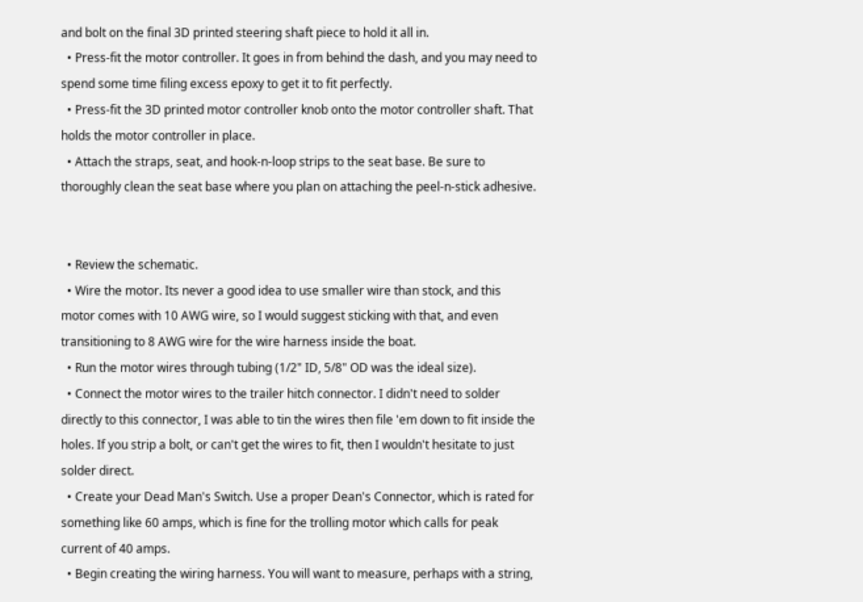and bolt on the final 3D printed steering shaft piece to hold it all in.
  • Press-fit the motor controller. It goes in from behind the dash, and you may need to spend some time filing excess epoxy to get it to fit perfectly.
  • Press-fit the 3D printed motor controller knob onto the motor controller shaft. That holds the motor controller in place.
  • Attach the straps, seat, and hook-n-loop strips to the seat base. Be sure to thoroughly clean the seat base where you plan on attaching the peel-n-stick adhesive.


  • Review the schematic.
  • Wire the motor. Its never a good idea to use smaller wire than stock, and this motor comes with 10 AWG wire, so I would suggest sticking with that, and even transitioning to 8 AWG wire for the wire harness inside the boat.
  • Run the motor wires through tubing (1/2" ID, 5/8" OD was the ideal size).
  • Connect the motor wires to the trailer hitch connector. I didn't need to solder directly to this connector, I was able to tin the wires then file 'em down to fit inside the holes. If you strip a bolt, or can't get the wires to fit, then I wouldn't hesitate to just solder direct.
  • Create your Dead Man's Switch. Use a proper Dean's Connector, which is rated for something like 60 amps, which is fine for the trolling motor which calls for peak current of 40 amps.
  • Begin creating the wiring harness. You will want to measure, perhaps with a string,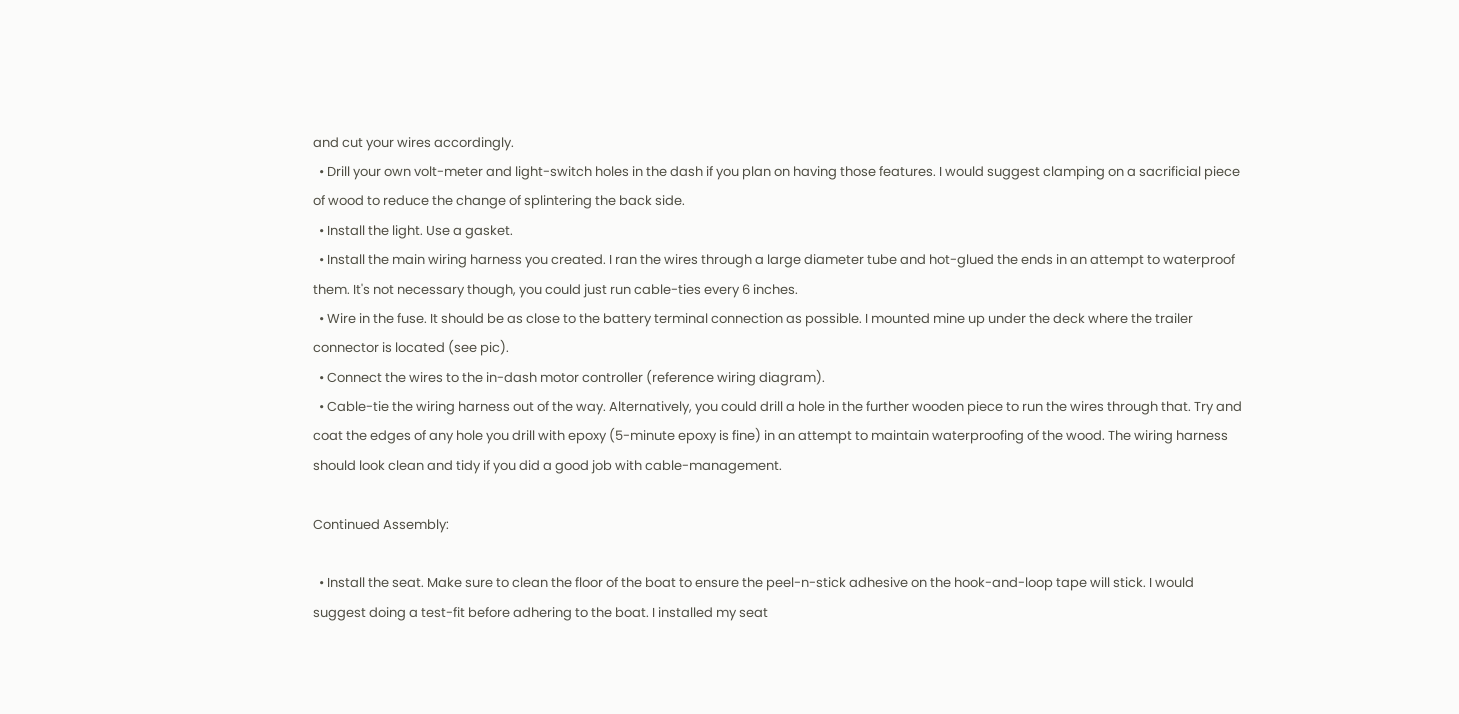and cut your wires accordingly.
  • Drill your own volt-meter and light-switch holes in the dash if you plan on having those features. I would suggest clamping on a sacrificial piece of wood to reduce the change of splintering the back side.
  • Install the light. Use a gasket.
  • Install the main wiring harness you created. I ran the wires through a large diameter tube and hot-glued the ends in an attempt to waterproof them. It's not necessary though, you could just run cable-ties every 6 inches.
  • Wire in the fuse. It should be as close to the battery terminal connection as possible. I mounted mine up under the deck where the trailer connector is located (see pic).
  • Connect the wires to the in-dash motor controller (reference wiring diagram).
  • Cable-tie the wiring harness out of the way. Alternatively, you could drill a hole in the further wooden piece to run the wires through that. Try and coat the edges of any hole you drill with epoxy (5-minute epoxy is fine) in an attempt to maintain waterproofing of the wood. The wiring harness should look clean and tidy if you did a good job with cable-management.

Continued Assembly:

  • Install the seat. Make sure to clean the floor of the boat to ensure the peel-n-stick adhesive on the hook-and-loop tape will stick. I would suggest doing a test-fit before adhering to the boat. I installed my seat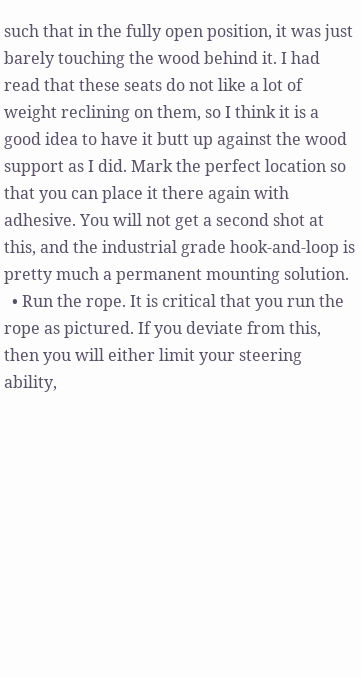such that in the fully open position, it was just barely touching the wood behind it. I had read that these seats do not like a lot of weight reclining on them, so I think it is a good idea to have it butt up against the wood support as I did. Mark the perfect location so that you can place it there again with adhesive. You will not get a second shot at this, and the industrial grade hook-and-loop is pretty much a permanent mounting solution.
  • Run the rope. It is critical that you run the rope as pictured. If you deviate from this, then you will either limit your steering ability,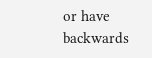or have backwards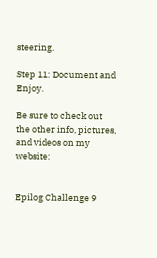steering.

Step 11: Document and Enjoy.

Be sure to check out the other info, pictures, and videos on my website:


Epilog Challenge 9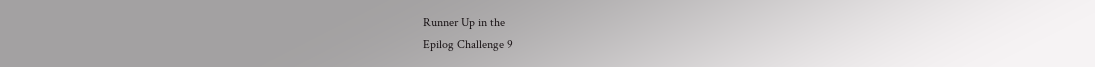Runner Up in the
Epilog Challenge 9